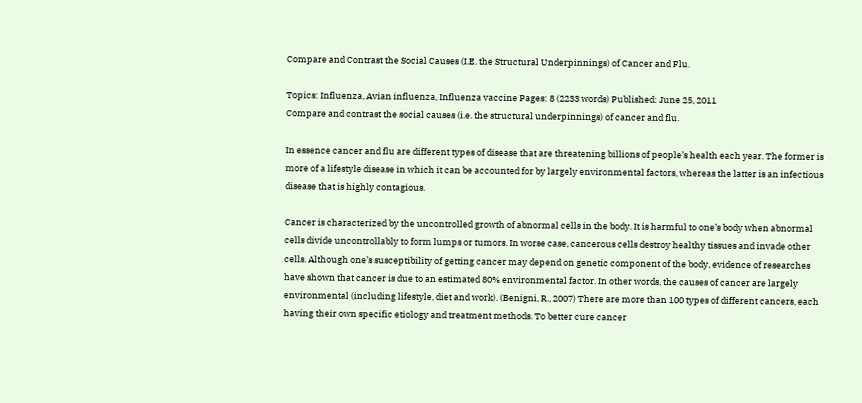Compare and Contrast the Social Causes (I.E. the Structural Underpinnings) of Cancer and Flu.

Topics: Influenza, Avian influenza, Influenza vaccine Pages: 8 (2233 words) Published: June 25, 2011
Compare and contrast the social causes (i.e. the structural underpinnings) of cancer and flu.

In essence cancer and flu are different types of disease that are threatening billions of people’s health each year. The former is more of a lifestyle disease in which it can be accounted for by largely environmental factors, whereas the latter is an infectious disease that is highly contagious.

Cancer is characterized by the uncontrolled growth of abnormal cells in the body. It is harmful to one’s body when abnormal cells divide uncontrollably to form lumps or tumors. In worse case, cancerous cells destroy healthy tissues and invade other cells. Although one’s susceptibility of getting cancer may depend on genetic component of the body, evidence of researches have shown that cancer is due to an estimated 80% environmental factor. In other words, the causes of cancer are largely environmental (including lifestyle, diet and work). (Benigni, R., 2007) There are more than 100 types of different cancers, each having their own specific etiology and treatment methods. To better cure cancer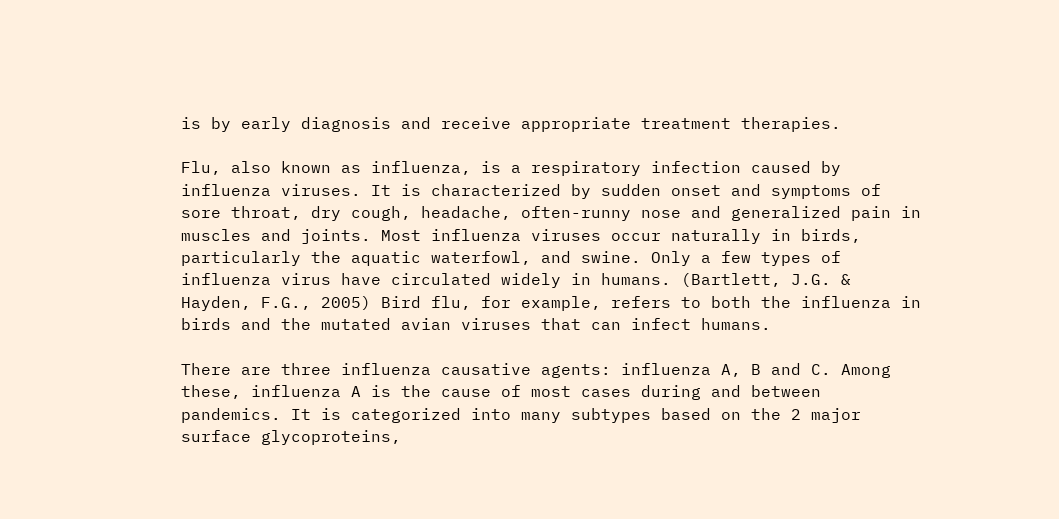is by early diagnosis and receive appropriate treatment therapies.

Flu, also known as influenza, is a respiratory infection caused by influenza viruses. It is characterized by sudden onset and symptoms of sore throat, dry cough, headache, often-runny nose and generalized pain in muscles and joints. Most influenza viruses occur naturally in birds, particularly the aquatic waterfowl, and swine. Only a few types of influenza virus have circulated widely in humans. (Bartlett, J.G. & Hayden, F.G., 2005) Bird flu, for example, refers to both the influenza in birds and the mutated avian viruses that can infect humans.

There are three influenza causative agents: influenza A, B and C. Among these, influenza A is the cause of most cases during and between pandemics. It is categorized into many subtypes based on the 2 major surface glycoproteins,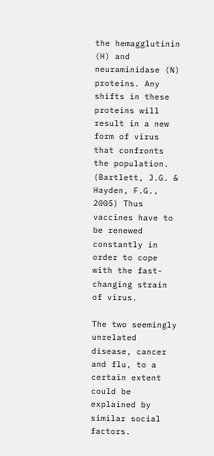the hemagglutinin (H) and neuraminidase (N) proteins. Any shifts in these proteins will result in a new form of virus that confronts the population. (Bartlett, J.G. & Hayden, F.G., 2005) Thus vaccines have to be renewed constantly in order to cope with the fast-changing strain of virus.

The two seemingly unrelated disease, cancer and flu, to a certain extent could be explained by similar social factors.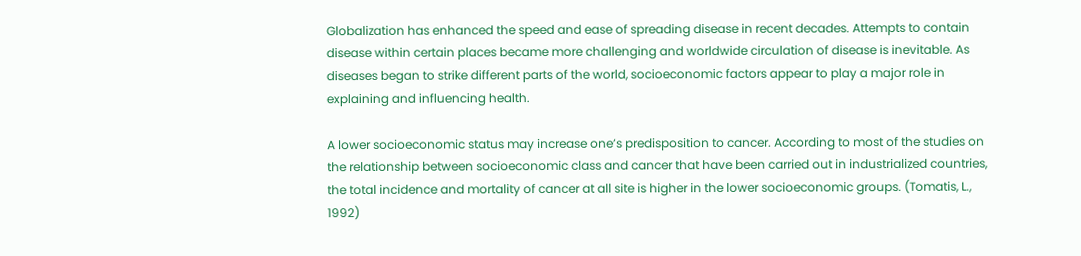Globalization has enhanced the speed and ease of spreading disease in recent decades. Attempts to contain disease within certain places became more challenging and worldwide circulation of disease is inevitable. As diseases began to strike different parts of the world, socioeconomic factors appear to play a major role in explaining and influencing health.

A lower socioeconomic status may increase one’s predisposition to cancer. According to most of the studies on the relationship between socioeconomic class and cancer that have been carried out in industrialized countries, the total incidence and mortality of cancer at all site is higher in the lower socioeconomic groups. (Tomatis, L., 1992)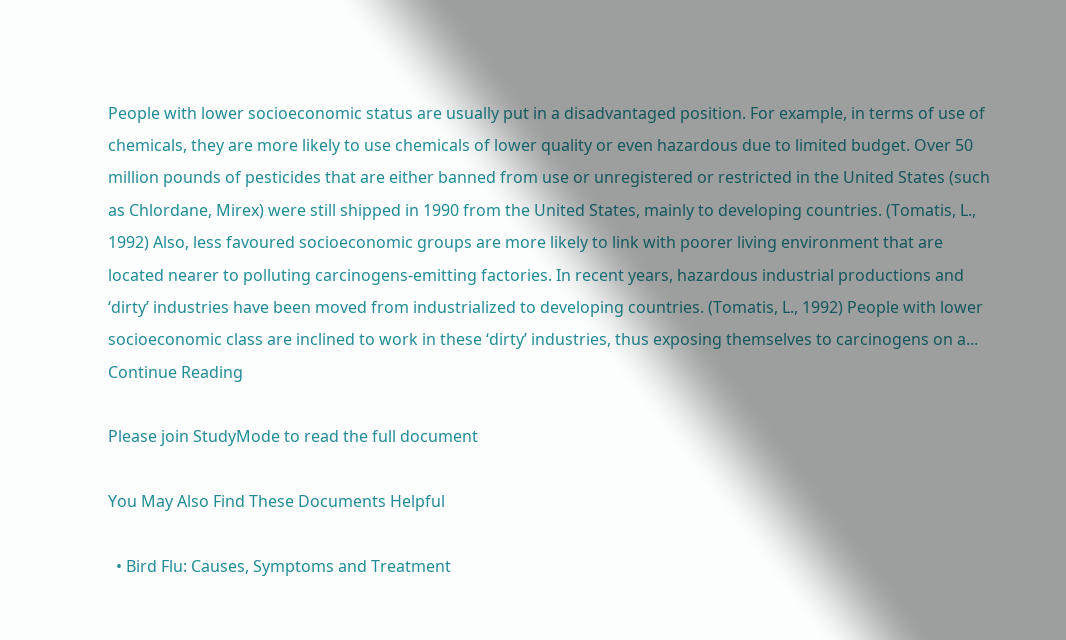People with lower socioeconomic status are usually put in a disadvantaged position. For example, in terms of use of chemicals, they are more likely to use chemicals of lower quality or even hazardous due to limited budget. Over 50 million pounds of pesticides that are either banned from use or unregistered or restricted in the United States (such as Chlordane, Mirex) were still shipped in 1990 from the United States, mainly to developing countries. (Tomatis, L., 1992) Also, less favoured socioeconomic groups are more likely to link with poorer living environment that are located nearer to polluting carcinogens-emitting factories. In recent years, hazardous industrial productions and ‘dirty’ industries have been moved from industrialized to developing countries. (Tomatis, L., 1992) People with lower socioeconomic class are inclined to work in these ‘dirty’ industries, thus exposing themselves to carcinogens on a...
Continue Reading

Please join StudyMode to read the full document

You May Also Find These Documents Helpful

  • Bird Flu: Causes, Symptoms and Treatment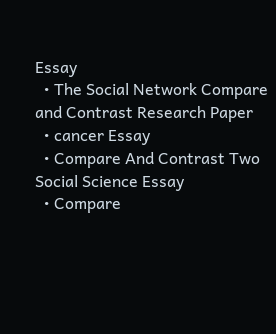Essay
  • The Social Network Compare and Contrast Research Paper
  • cancer Essay
  • Compare And Contrast Two Social Science Essay
  • Compare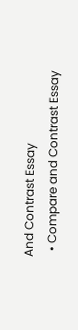And Contrast Essay
  • Compare and Contrast Essay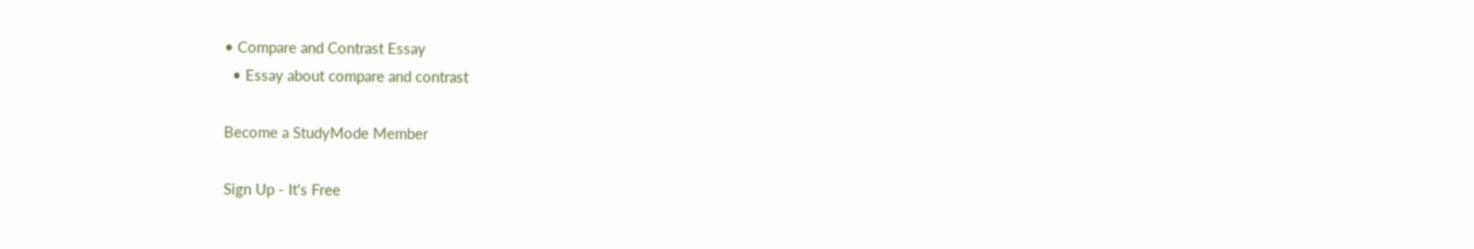• Compare and Contrast Essay
  • Essay about compare and contrast

Become a StudyMode Member

Sign Up - It's Free